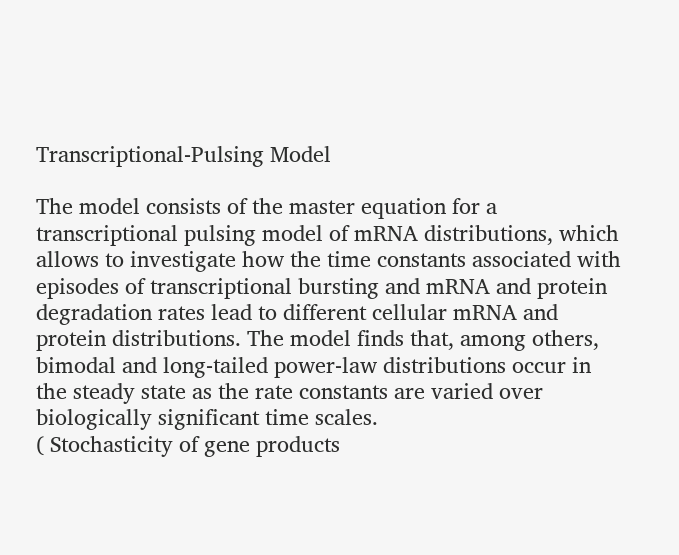Transcriptional-Pulsing Model

The model consists of the master equation for a transcriptional pulsing model of mRNA distributions, which allows to investigate how the time constants associated with episodes of transcriptional bursting and mRNA and protein degradation rates lead to different cellular mRNA and protein distributions. The model finds that, among others, bimodal and long-tailed power-law distributions occur in the steady state as the rate constants are varied over biologically significant time scales.
( Stochasticity of gene products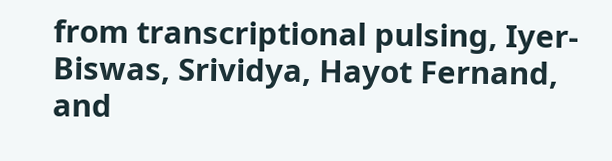from transcriptional pulsing, Iyer-Biswas, Srividya, Hayot Fernand, and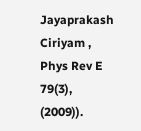Jayaprakash Ciriyam , Phys Rev E 79(3), (2009)).